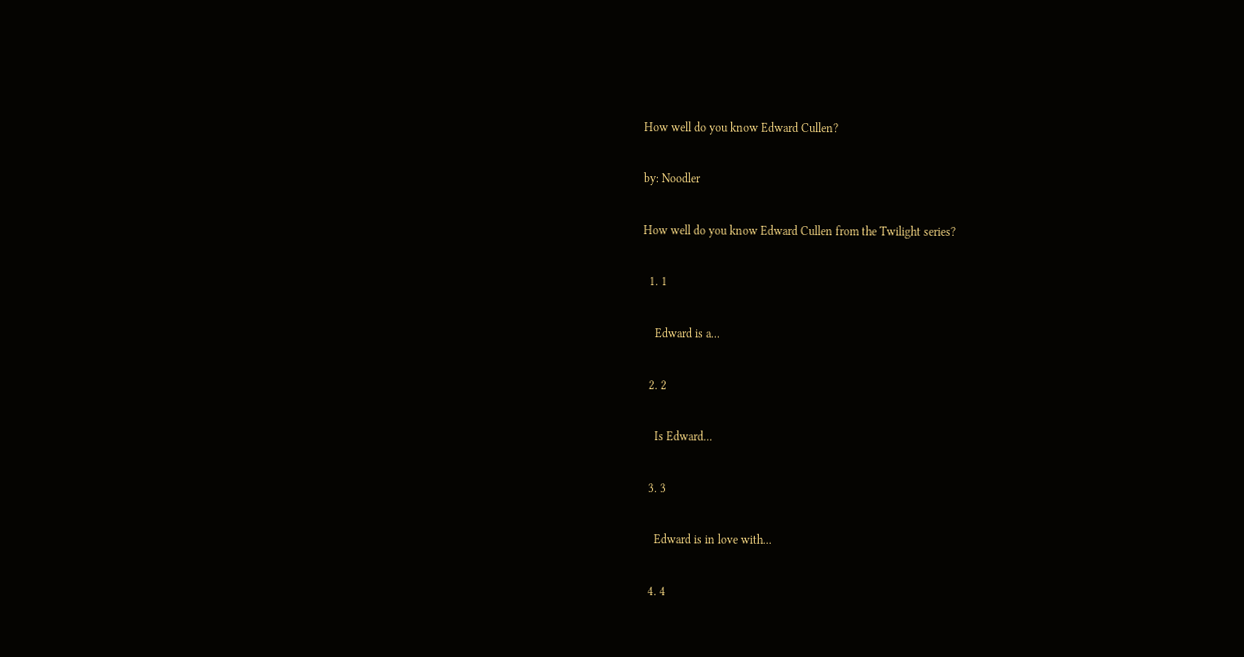How well do you know Edward Cullen?

by: Noodler

How well do you know Edward Cullen from the Twilight series?

  1. 1

    Edward is a...

  2. 2

    Is Edward...

  3. 3

    Edward is in love with...

  4. 4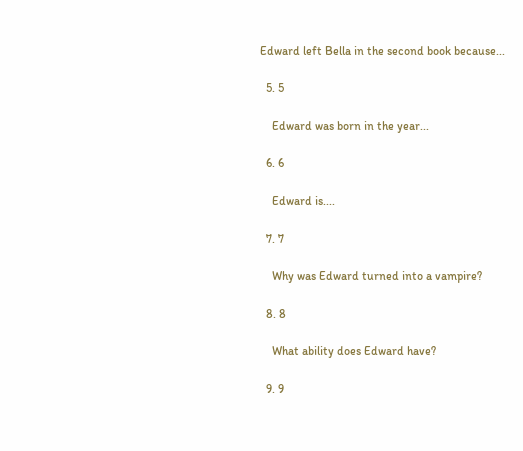Edward left Bella in the second book because...

  5. 5

    Edward was born in the year...

  6. 6

    Edward is....

  7. 7

    Why was Edward turned into a vampire?

  8. 8

    What ability does Edward have?

  9. 9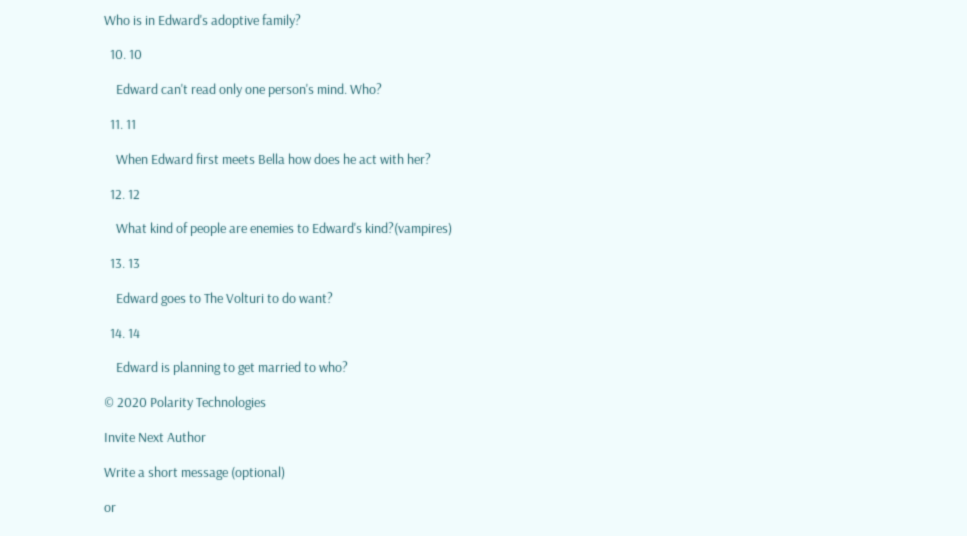Who is in Edward's adoptive family?

  10. 10

    Edward can't read only one person's mind. Who?

  11. 11

    When Edward first meets Bella how does he act with her?

  12. 12

    What kind of people are enemies to Edward's kind?(vampires)

  13. 13

    Edward goes to The Volturi to do want?

  14. 14

    Edward is planning to get married to who?

© 2020 Polarity Technologies

Invite Next Author

Write a short message (optional)

or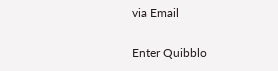via Email

Enter Quibblo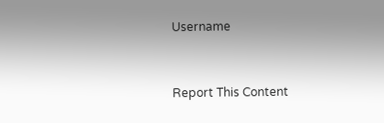Username


Report This Content